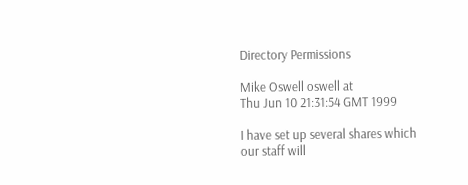Directory Permissions

Mike Oswell oswell at
Thu Jun 10 21:31:54 GMT 1999

I have set up several shares which our staff will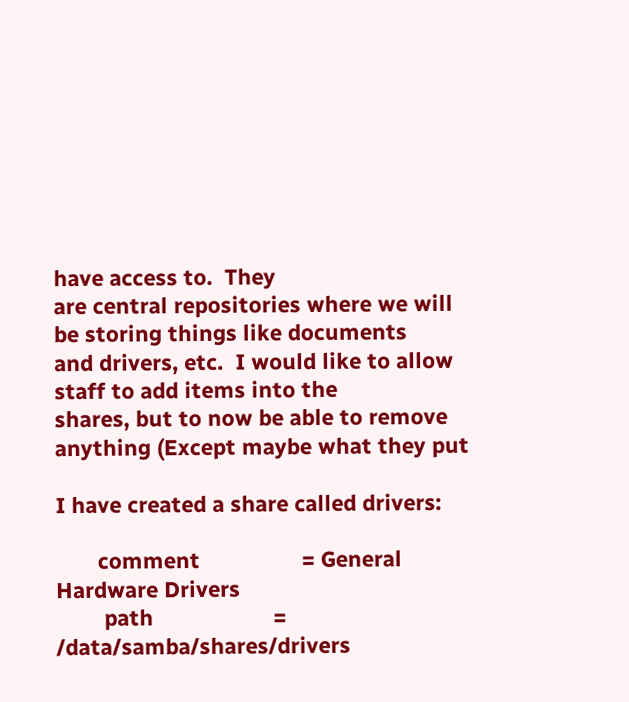have access to.  They
are central repositories where we will be storing things like documents
and drivers, etc.  I would like to allow staff to add items into the
shares, but to now be able to remove anything (Except maybe what they put

I have created a share called drivers:

       comment                 = General Hardware Drivers
        path                    = /data/samba/shares/drivers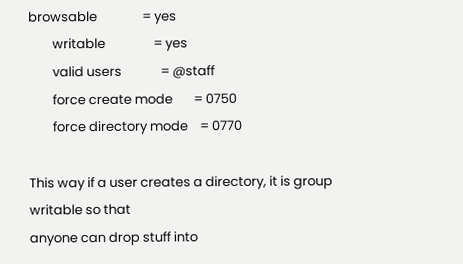browsable               = yes
        writable                = yes
        valid users             = @staff
        force create mode       = 0750
        force directory mode    = 0770

This way if a user creates a directory, it is group writable so that
anyone can drop stuff into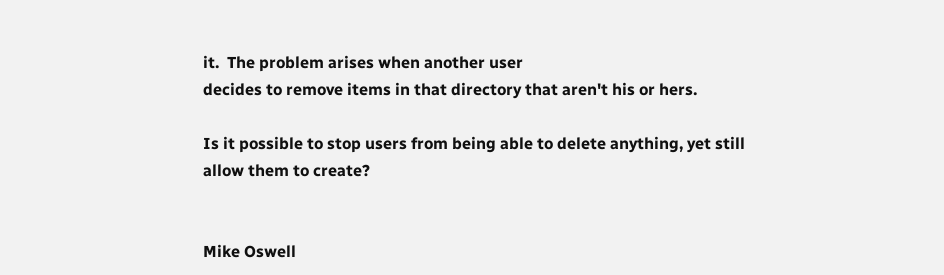it.  The problem arises when another user
decides to remove items in that directory that aren't his or hers.

Is it possible to stop users from being able to delete anything, yet still
allow them to create?


Mike Oswell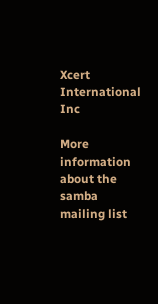Xcert International Inc

More information about the samba mailing list